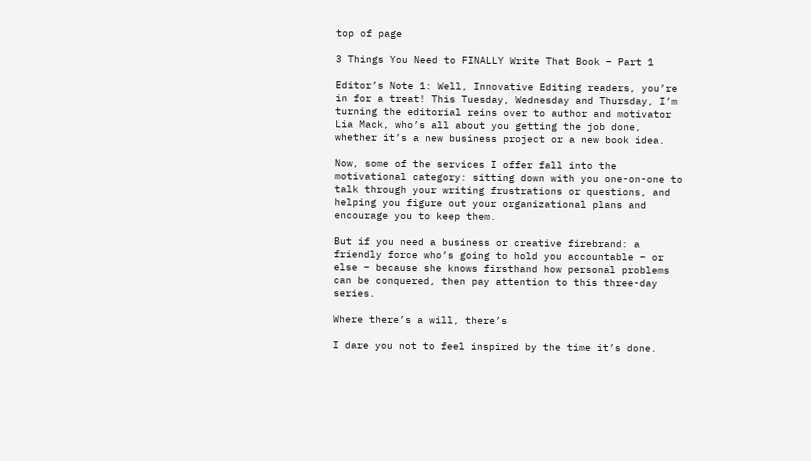top of page

3 Things You Need to FINALLY Write That Book – Part 1

Editor’s Note 1: Well, Innovative Editing readers, you’re in for a treat! This Tuesday, Wednesday and Thursday, I’m turning the editorial reins over to author and motivator Lia Mack, who’s all about you getting the job done, whether it’s a new business project or a new book idea.

Now, some of the services I offer fall into the motivational category: sitting down with you one-on-one to talk through your writing frustrations or questions, and helping you figure out your organizational plans and encourage you to keep them.

But if you need a business or creative firebrand: a friendly force who’s going to hold you accountable – or else – because she knows firsthand how personal problems can be conquered, then pay attention to this three-day series.

Where there’s a will, there’s

I dare you not to feel inspired by the time it’s done.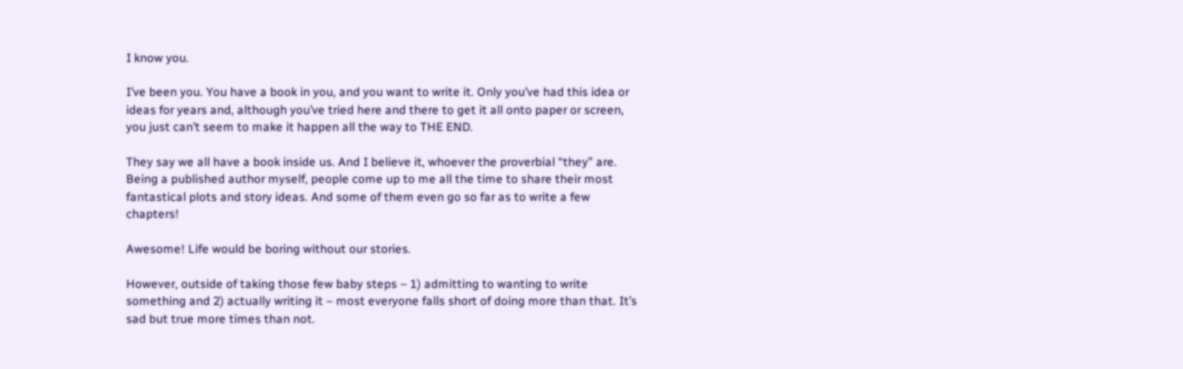I know you.

I’ve been you. You have a book in you, and you want to write it. Only you’ve had this idea or ideas for years and, although you’ve tried here and there to get it all onto paper or screen, you just can’t seem to make it happen all the way to THE END.

They say we all have a book inside us. And I believe it, whoever the proverbial “they” are. Being a published author myself, people come up to me all the time to share their most fantastical plots and story ideas. And some of them even go so far as to write a few chapters!

Awesome! Life would be boring without our stories.

However, outside of taking those few baby steps – 1) admitting to wanting to write something and 2) actually writing it – most everyone falls short of doing more than that. It’s sad but true more times than not.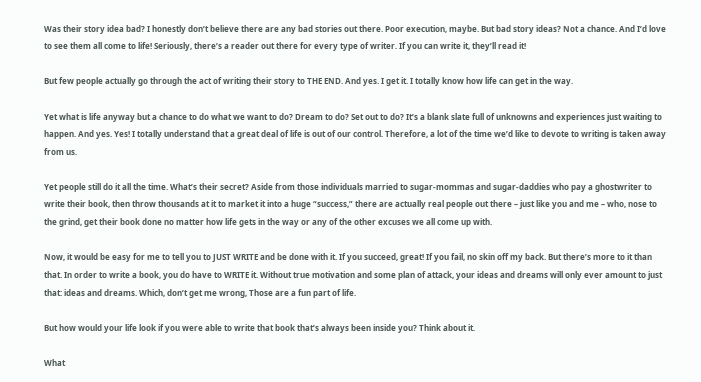Was their story idea bad? I honestly don’t believe there are any bad stories out there. Poor execution, maybe. But bad story ideas? Not a chance. And I’d love to see them all come to life! Seriously, there’s a reader out there for every type of writer. If you can write it, they’ll read it!

But few people actually go through the act of writing their story to THE END. And yes. I get it. I totally know how life can get in the way.

Yet what is life anyway but a chance to do what we want to do? Dream to do? Set out to do? It’s a blank slate full of unknowns and experiences just waiting to happen. And yes. Yes! I totally understand that a great deal of life is out of our control. Therefore, a lot of the time we’d like to devote to writing is taken away from us.

Yet people still do it all the time. What’s their secret? Aside from those individuals married to sugar-mommas and sugar-daddies who pay a ghostwriter to write their book, then throw thousands at it to market it into a huge “success,” there are actually real people out there – just like you and me – who, nose to the grind, get their book done no matter how life gets in the way or any of the other excuses we all come up with.

Now, it would be easy for me to tell you to JUST WRITE and be done with it. If you succeed, great! If you fail, no skin off my back. But there’s more to it than that. In order to write a book, you do have to WRITE it. Without true motivation and some plan of attack, your ideas and dreams will only ever amount to just that: ideas and dreams. Which, don’t get me wrong, Those are a fun part of life.

But how would your life look if you were able to write that book that’s always been inside you? Think about it.

What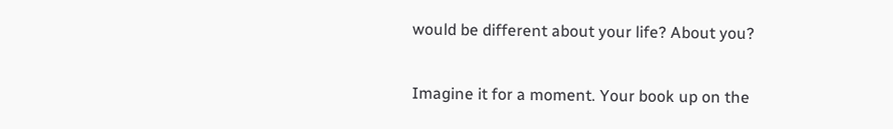would be different about your life? About you?

Imagine it for a moment. Your book up on the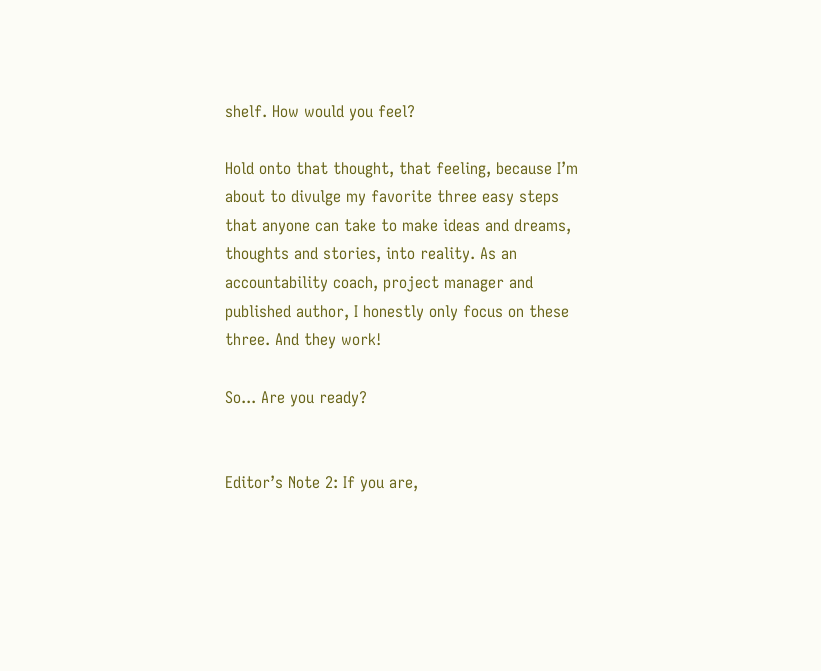shelf. How would you feel?

Hold onto that thought, that feeling, because I’m about to divulge my favorite three easy steps that anyone can take to make ideas and dreams, thoughts and stories, into reality. As an accountability coach, project manager and published author, I honestly only focus on these three. And they work!

So... Are you ready?


Editor’s Note 2: If you are,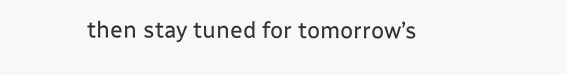then stay tuned for tomorrow’s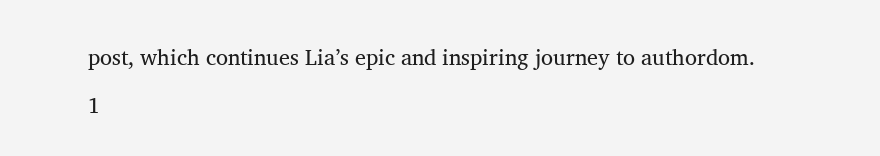post, which continues Lia’s epic and inspiring journey to authordom.

1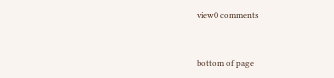view0 comments


bottom of page